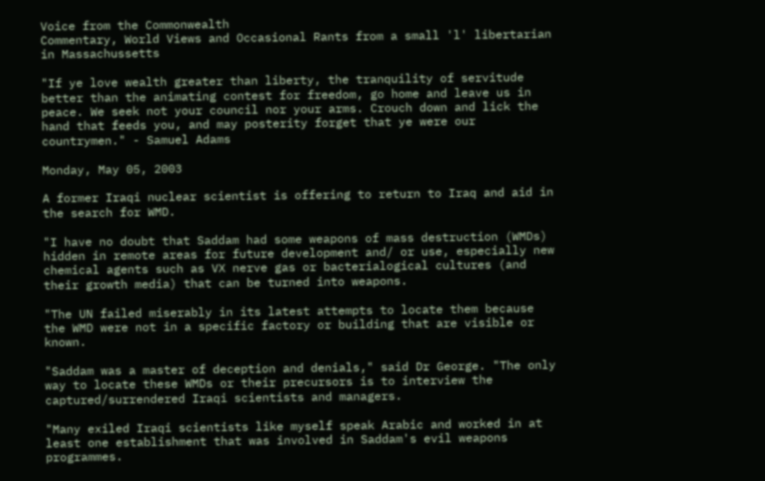Voice from the Commonwealth
Commentary, World Views and Occasional Rants from a small 'l' libertarian in Massachussetts

"If ye love wealth greater than liberty, the tranquility of servitude better than the animating contest for freedom, go home and leave us in peace. We seek not your council nor your arms. Crouch down and lick the hand that feeds you, and may posterity forget that ye were our countrymen." - Samuel Adams

Monday, May 05, 2003

A former Iraqi nuclear scientist is offering to return to Iraq and aid in the search for WMD.

"I have no doubt that Saddam had some weapons of mass destruction (WMDs) hidden in remote areas for future development and/ or use, especially new chemical agents such as VX nerve gas or bacterialogical cultures (and their growth media) that can be turned into weapons.

"The UN failed miserably in its latest attempts to locate them because the WMD were not in a specific factory or building that are visible or known.

"Saddam was a master of deception and denials," said Dr George. "The only way to locate these WMDs or their precursors is to interview the captured/surrendered Iraqi scientists and managers.

"Many exiled Iraqi scientists like myself speak Arabic and worked in at least one establishment that was involved in Saddam's evil weapons programmes.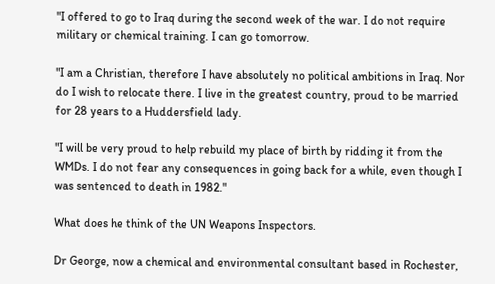"I offered to go to Iraq during the second week of the war. I do not require military or chemical training. I can go tomorrow.

"I am a Christian, therefore I have absolutely no political ambitions in Iraq. Nor do I wish to relocate there. I live in the greatest country, proud to be married for 28 years to a Huddersfield lady.

"I will be very proud to help rebuild my place of birth by ridding it from the WMDs. I do not fear any consequences in going back for a while, even though I was sentenced to death in 1982."

What does he think of the UN Weapons Inspectors.

Dr George, now a chemical and environmental consultant based in Rochester,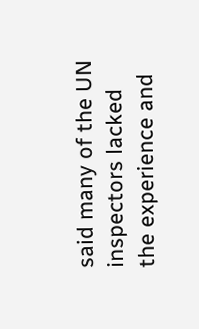said many of the UN inspectors lacked the experience and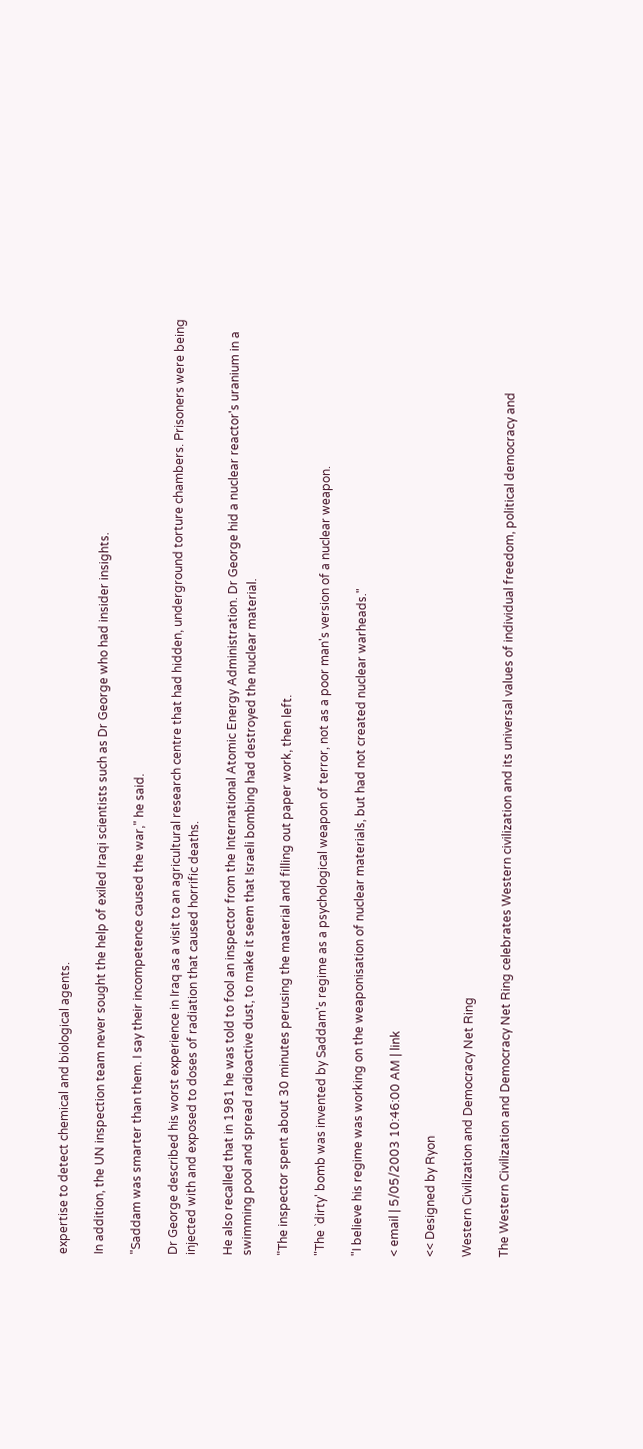expertise to detect chemical and biological agents.

In addition, the UN inspection team never sought the help of exiled Iraqi scientists such as Dr George who had insider insights.

"Saddam was smarter than them. I say their incompetence caused the war," he said.

Dr George described his worst experience in Iraq as a visit to an agricultural research centre that had hidden, underground torture chambers. Prisoners were being injected with and exposed to doses of radiation that caused horrific deaths.

He also recalled that in 1981 he was told to fool an inspector from the International Atomic Energy Administration. Dr George hid a nuclear reactor's uranium in a swimming pool and spread radioactive dust, to make it seem that Israeli bombing had destroyed the nuclear material.

"The inspector spent about 30 minutes perusing the material and filling out paper work, then left.

"The `dirty' bomb was invented by Saddam's regime as a psychological weapon of terror, not as a poor man's version of a nuclear weapon.

"I believe his regime was working on the weaponisation of nuclear materials, but had not created nuclear warheads."

< email | 5/05/2003 10:46:00 AM | link

<< Designed by Ryon

Western Civilization and Democracy Net Ring

The Western Civilization and Democracy Net Ring celebrates Western civilization and its universal values of individual freedom, political democracy and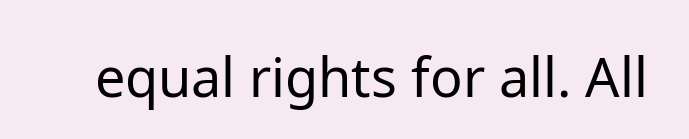equal rights for all. All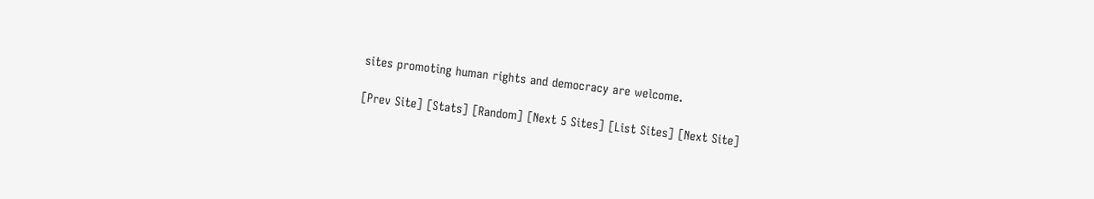sites promoting human rights and democracy are welcome.

[Prev Site] [Stats] [Random] [Next 5 Sites] [List Sites] [Next Site]